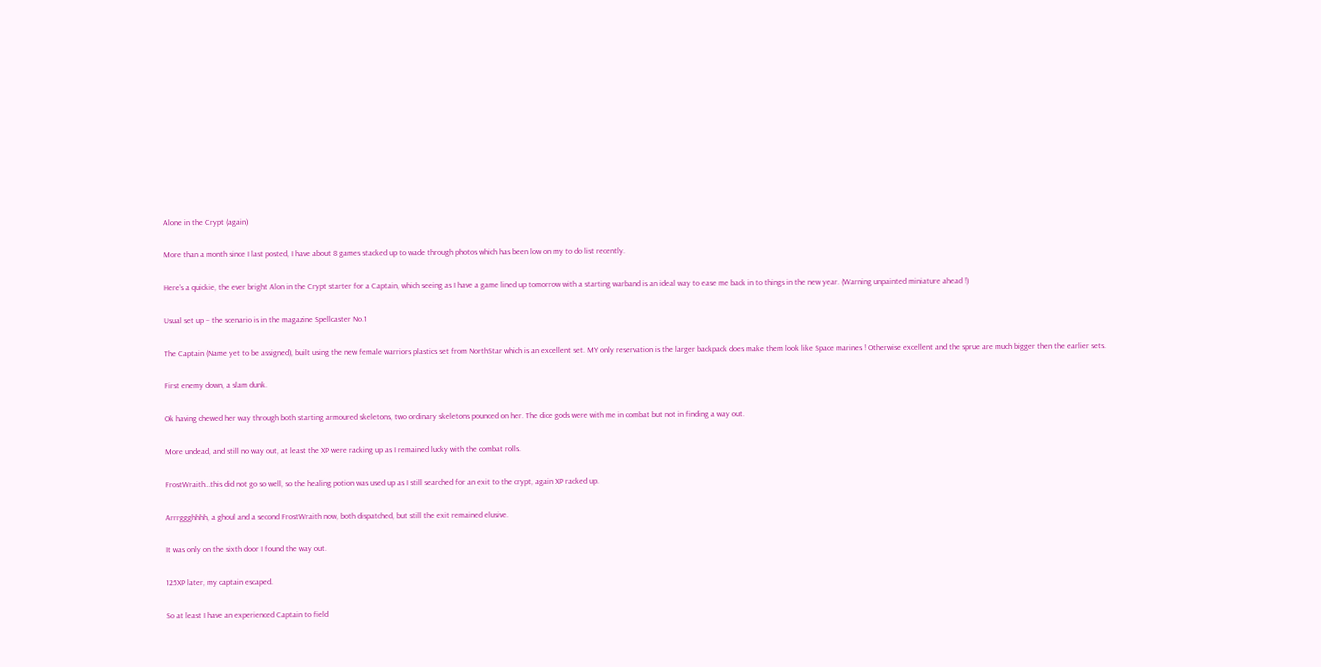Alone in the Crypt (again)

More than a month since I last posted, I have about 8 games stacked up to wade through photos which has been low on my to do list recently.

Here’s a quickie, the ever bright Alon in the Crypt starter for a Captain, which seeing as I have a game lined up tomorrow with a starting warband is an ideal way to ease me back in to things in the new year. (Warning unpainted miniature ahead !)

Usual set up – the scenario is in the magazine Spellcaster No.1

The Captain (Name yet to be assigned), built using the new female warriors plastics set from NorthStar which is an excellent set. MY only reservation is the larger backpack does make them look like Space marines ! Otherwise excellent and the sprue are much bigger then the earlier sets.

First enemy down, a slam dunk.

Ok having chewed her way through both starting armoured skeletons, two ordinary skeletons pounced on her. The dice gods were with me in combat but not in finding a way out.

More undead, and still no way out, at least the XP were racking up as I remained lucky with the combat rolls.

FrostWraith…this did not go so well, so the healing potion was used up as I still searched for an exit to the crypt, again XP racked up.

Arrrggghhhh, a ghoul and a second FrostWraith now, both dispatched, but still the exit remained elusive.

It was only on the sixth door I found the way out.

125XP later, my captain escaped.

So at least I have an experienced Captain to field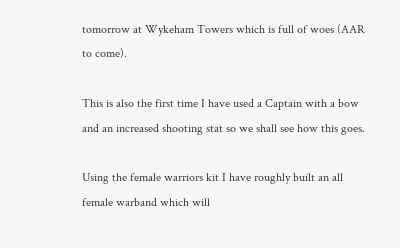tomorrow at Wykeham Towers which is full of woes (AAR to come).

This is also the first time I have used a Captain with a bow and an increased shooting stat so we shall see how this goes.

Using the female warriors kit I have roughly built an all female warband which will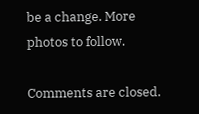be a change. More photos to follow.

Comments are closed.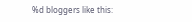%d bloggers like this: